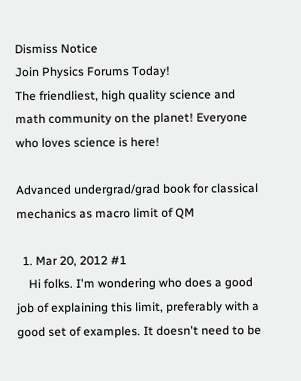Dismiss Notice
Join Physics Forums Today!
The friendliest, high quality science and math community on the planet! Everyone who loves science is here!

Advanced undergrad/grad book for classical mechanics as macro limit of QM

  1. Mar 20, 2012 #1
    Hi folks. I'm wondering who does a good job of explaining this limit, preferably with a good set of examples. It doesn't need to be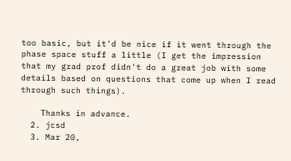too basic, but it'd be nice if it went through the phase space stuff a little (I get the impression that my grad prof didn't do a great job with some details based on questions that come up when I read through such things).

    Thanks in advance.
  2. jcsd
  3. Mar 20,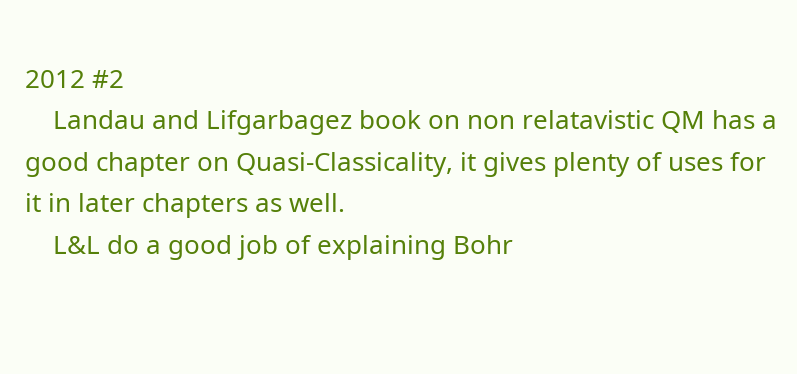2012 #2
    Landau and Lifgarbagez book on non relatavistic QM has a good chapter on Quasi-Classicality, it gives plenty of uses for it in later chapters as well.
    L&L do a good job of explaining Bohr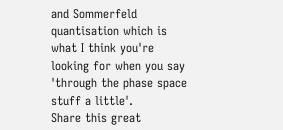and Sommerfeld quantisation which is what I think you're looking for when you say 'through the phase space stuff a little'.
Share this great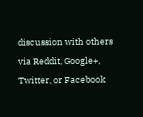discussion with others via Reddit, Google+, Twitter, or Facebook